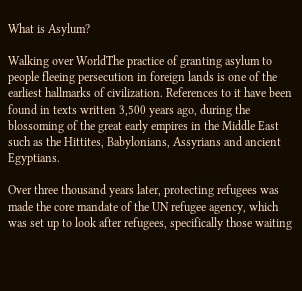What is Asylum?

Walking over WorldThe practice of granting asylum to people fleeing persecution in foreign lands is one of the earliest hallmarks of civilization. References to it have been found in texts written 3,500 years ago, during the blossoming of the great early empires in the Middle East such as the Hittites, Babylonians, Assyrians and ancient Egyptians.

Over three thousand years later, protecting refugees was made the core mandate of the UN refugee agency, which was set up to look after refugees, specifically those waiting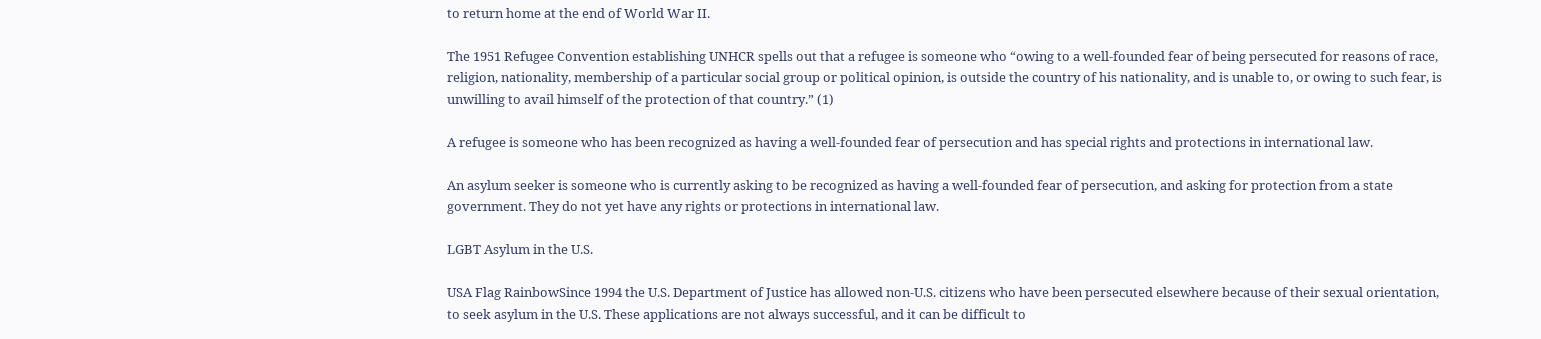to return home at the end of World War II.

The 1951 Refugee Convention establishing UNHCR spells out that a refugee is someone who “owing to a well-founded fear of being persecuted for reasons of race, religion, nationality, membership of a particular social group or political opinion, is outside the country of his nationality, and is unable to, or owing to such fear, is unwilling to avail himself of the protection of that country.” (1)

A refugee is someone who has been recognized as having a well-founded fear of persecution and has special rights and protections in international law.

An asylum seeker is someone who is currently asking to be recognized as having a well-founded fear of persecution, and asking for protection from a state government. They do not yet have any rights or protections in international law.

LGBT Asylum in the U.S.

USA Flag RainbowSince 1994 the U.S. Department of Justice has allowed non-U.S. citizens who have been persecuted elsewhere because of their sexual orientation, to seek asylum in the U.S. These applications are not always successful, and it can be difficult to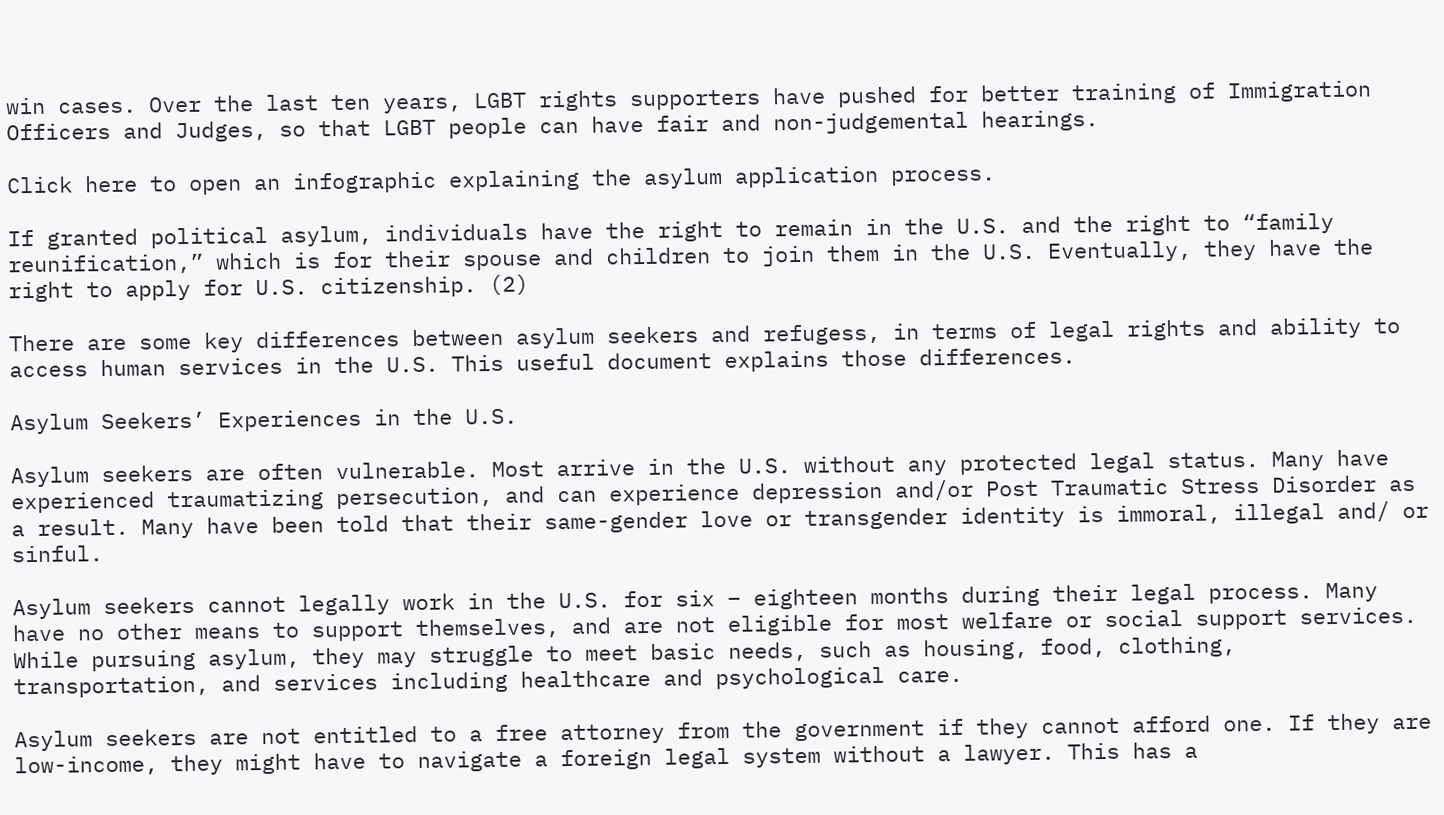win cases. Over the last ten years, LGBT rights supporters have pushed for better training of Immigration Officers and Judges, so that LGBT people can have fair and non-judgemental hearings.

Click here to open an infographic explaining the asylum application process.

If granted political asylum, individuals have the right to remain in the U.S. and the right to “family reunification,” which is for their spouse and children to join them in the U.S. Eventually, they have the right to apply for U.S. citizenship. (2)

There are some key differences between asylum seekers and refugess, in terms of legal rights and ability to access human services in the U.S. This useful document explains those differences.

Asylum Seekers’ Experiences in the U.S.

Asylum seekers are often vulnerable. Most arrive in the U.S. without any protected legal status. Many have experienced traumatizing persecution, and can experience depression and/or Post Traumatic Stress Disorder as a result. Many have been told that their same-gender love or transgender identity is immoral, illegal and/ or sinful.

Asylum seekers cannot legally work in the U.S. for six – eighteen months during their legal process. Many have no other means to support themselves, and are not eligible for most welfare or social support services. While pursuing asylum, they may struggle to meet basic needs, such as housing, food, clothing, transportation, and services including healthcare and psychological care.

Asylum seekers are not entitled to a free attorney from the government if they cannot afford one. If they are low-income, they might have to navigate a foreign legal system without a lawyer. This has a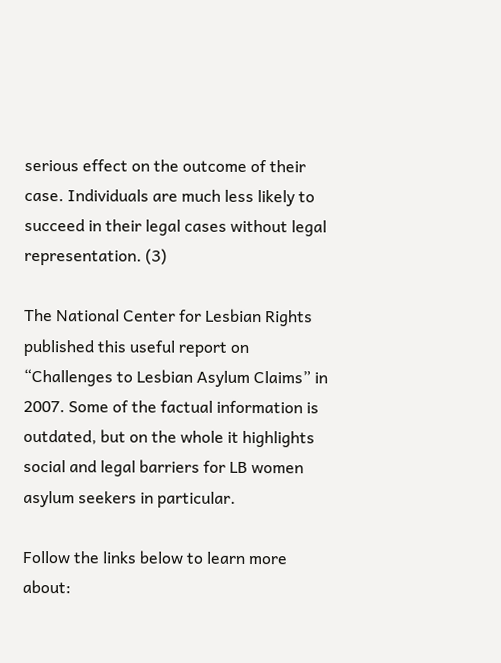serious effect on the outcome of their case. Individuals are much less likely to succeed in their legal cases without legal representation. (3)

The National Center for Lesbian Rights published this useful report on “Challenges to Lesbian Asylum Claims” in 2007. Some of the factual information is outdated, but on the whole it highlights social and legal barriers for LB women asylum seekers in particular.

Follow the links below to learn more about: